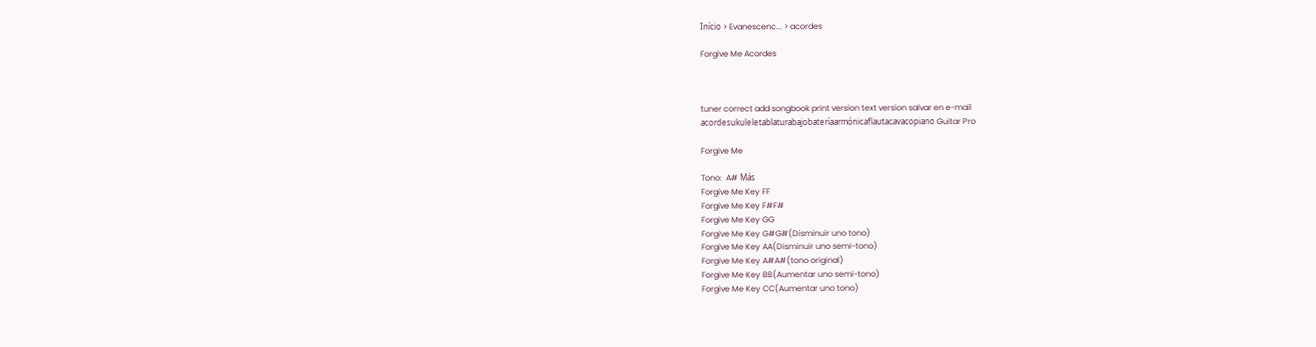Início > Evanescenc... > acordes

Forgive Me Acordes



tuner correct add songbook print version text version salvar en e-mail
acordesukuleletablaturabajobateríaarmónicaflautacavacopiano Guitar Pro

Forgive Me

Tono:  A# Más
Forgive Me Key FF
Forgive Me Key F#F#
Forgive Me Key GG
Forgive Me Key G#G#(Disminuir uno tono)
Forgive Me Key AA(Disminuir uno semi-tono)
Forgive Me Key A#A#(tono original)
Forgive Me Key BB(Aumentar uno semi-tono)
Forgive Me Key CC(Aumentar uno tono)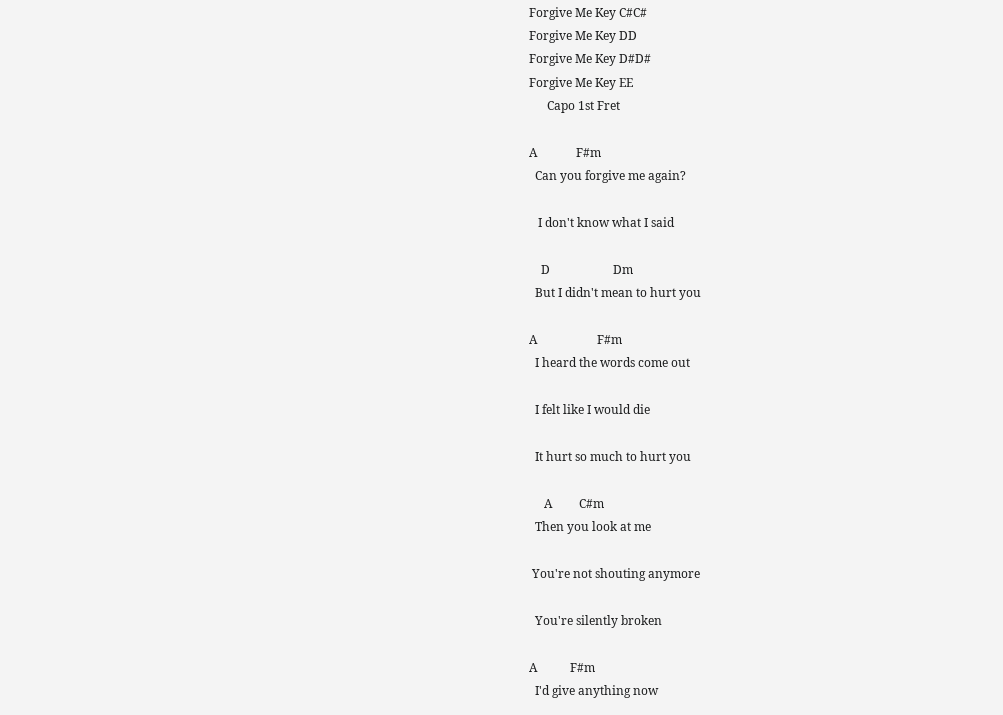Forgive Me Key C#C#
Forgive Me Key DD
Forgive Me Key D#D#
Forgive Me Key EE
      Capo 1st Fret

A             F#m
  Can you forgive me again?

   I don't know what I said

    D                     Dm
  But I didn't mean to hurt you

A                    F#m
  I heard the words come out

  I felt like I would die

  It hurt so much to hurt you

     A         C#m
  Then you look at me

 You're not shouting anymore

  You're silently broken

A           F#m
  I'd give anything now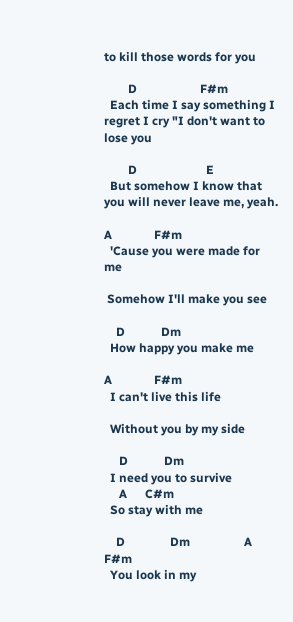to kill those words for you

        D                     F#m
  Each time I say something I regret I cry "I don't want to lose you

        D                       E
  But somehow I know that you will never leave me, yeah.

A              F#m
  'Cause you were made for me

 Somehow I'll make you see

    D            Dm
  How happy you make me

A              F#m
  I can't live this life

  Without you by my side

     D            Dm
  I need you to survive
     A      C#m
  So stay with me

    D               Dm                  A  F#m
  You look in my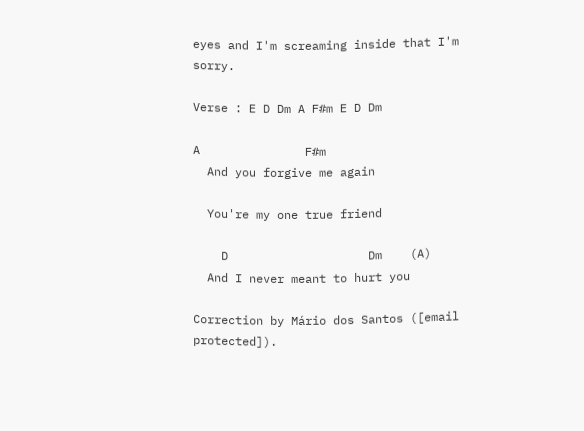eyes and I'm screaming inside that I'm sorry.

Verse : E D Dm A F#m E D Dm

A               F#m
  And you forgive me again

  You're my one true friend

    D                    Dm    (A)
  And I never meant to hurt you

Correction by Mário dos Santos ([email protected]).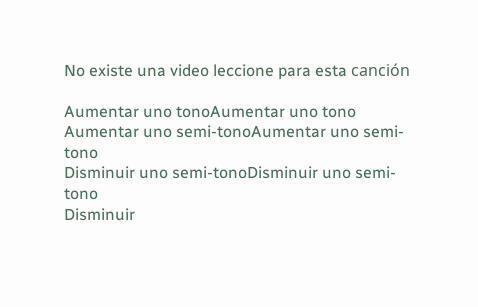No existe una video leccione para esta canción

Aumentar uno tonoAumentar uno tono
Aumentar uno semi-tonoAumentar uno semi-tono
Disminuir uno semi-tonoDisminuir uno semi-tono
Disminuir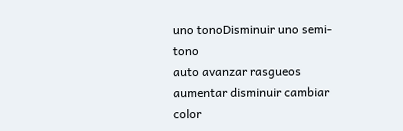uno tonoDisminuir uno semi-tono
auto avanzar rasgueos aumentar disminuir cambiar color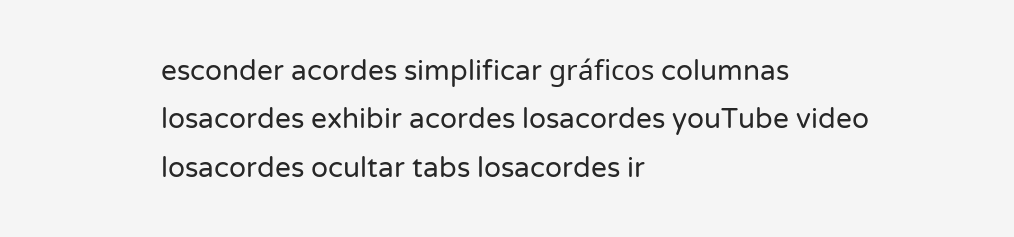esconder acordes simplificar gráficos columnas
losacordes exhibir acordes losacordes youTube video losacordes ocultar tabs losacordes ir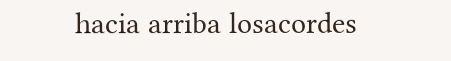hacia arriba losacordes